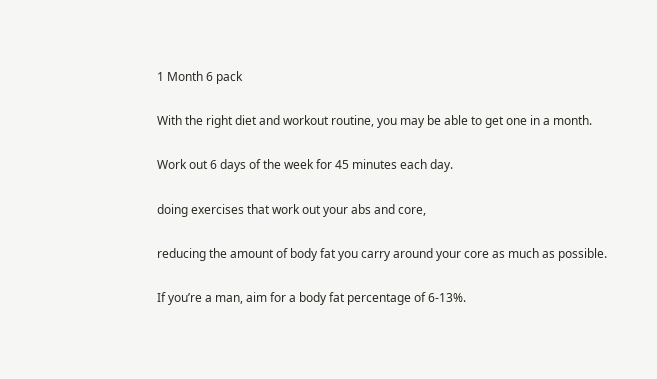1 Month 6 pack

With the right diet and workout routine, you may be able to get one in a month.

Work out 6 days of the week for 45 minutes each day.

doing exercises that work out your abs and core,

reducing the amount of body fat you carry around your core as much as possible.

If you’re a man, aim for a body fat percentage of 6-13%.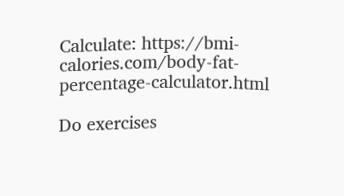Calculate: https://bmi-calories.com/body-fat-percentage-calculator.html

Do exercises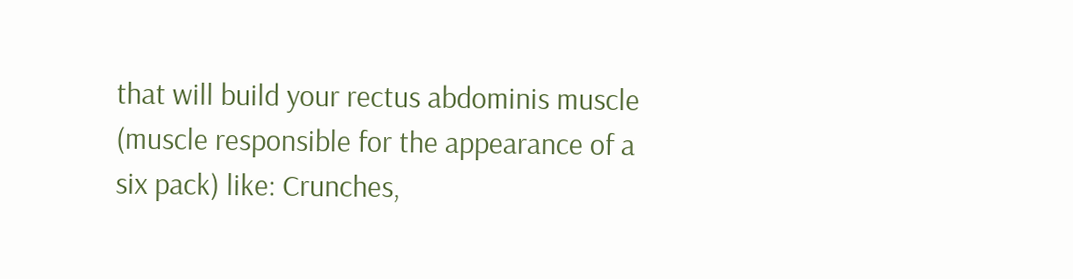that will build your rectus abdominis muscle (muscle responsible for the appearance of a six pack) like: Crunches,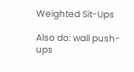Weighted Sit-Ups

Also do: wall push-ups